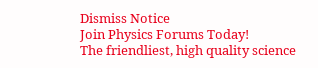Dismiss Notice
Join Physics Forums Today!
The friendliest, high quality science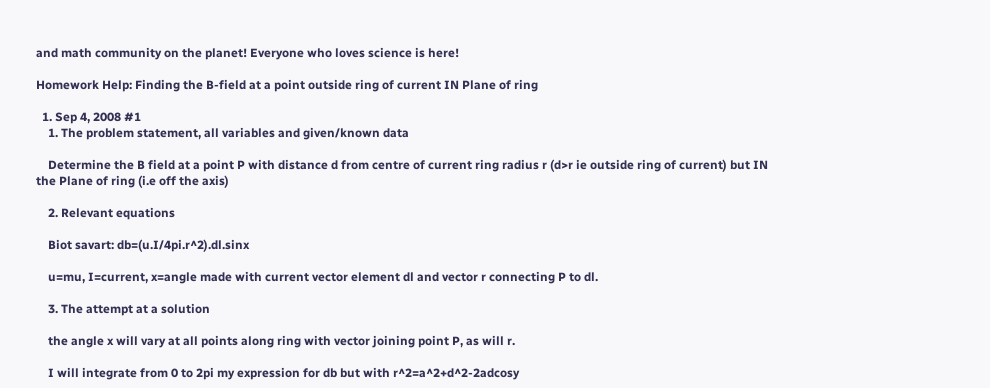and math community on the planet! Everyone who loves science is here!

Homework Help: Finding the B-field at a point outside ring of current IN Plane of ring

  1. Sep 4, 2008 #1
    1. The problem statement, all variables and given/known data

    Determine the B field at a point P with distance d from centre of current ring radius r (d>r ie outside ring of current) but IN the Plane of ring (i.e off the axis)

    2. Relevant equations

    Biot savart: db=(u.I/4pi.r^2).dl.sinx

    u=mu, I=current, x=angle made with current vector element dl and vector r connecting P to dl.

    3. The attempt at a solution

    the angle x will vary at all points along ring with vector joining point P, as will r.

    I will integrate from 0 to 2pi my expression for db but with r^2=a^2+d^2-2adcosy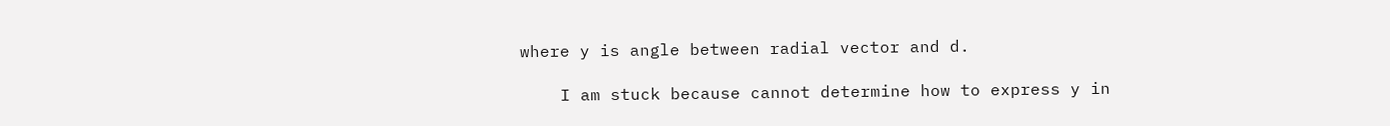where y is angle between radial vector and d.

    I am stuck because cannot determine how to express y in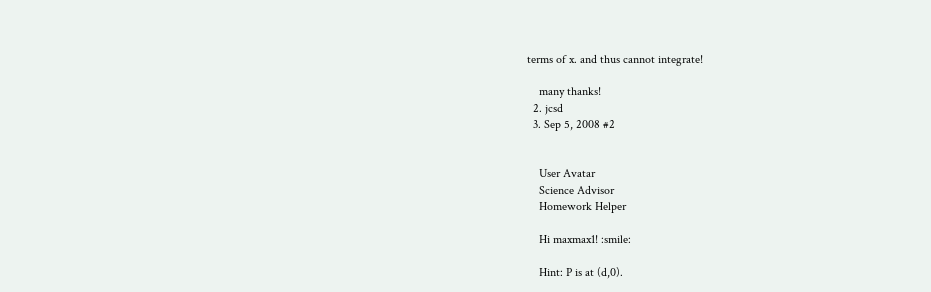terms of x. and thus cannot integrate!

    many thanks!
  2. jcsd
  3. Sep 5, 2008 #2


    User Avatar
    Science Advisor
    Homework Helper

    Hi maxmax1! :smile:

    Hint: P is at (d,0).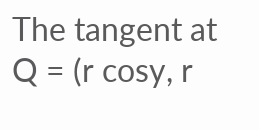The tangent at Q = (r cosy, r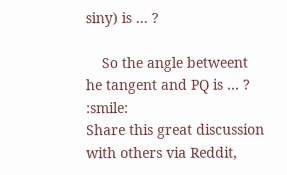siny) is … ?

    So the angle betweent he tangent and PQ is … ? :smile:
Share this great discussion with others via Reddit,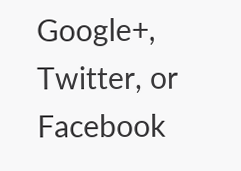Google+, Twitter, or Facebook